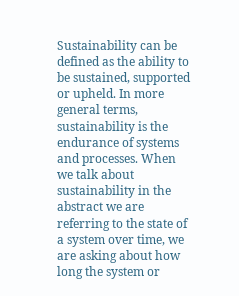Sustainability can be defined as the ability to be sustained, supported or upheld. In more general terms, sustainability is the endurance of systems and processes. When we talk about sustainability in the abstract we are referring to the state of a system over time, we are asking about how long the system or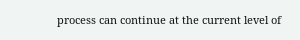process can continue at the current level of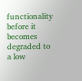functionality before it becomes degraded to a low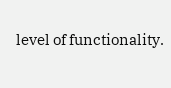level of functionality.